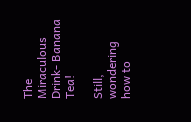The Miraculous Drink- Banana Tea!

Still, wondering how to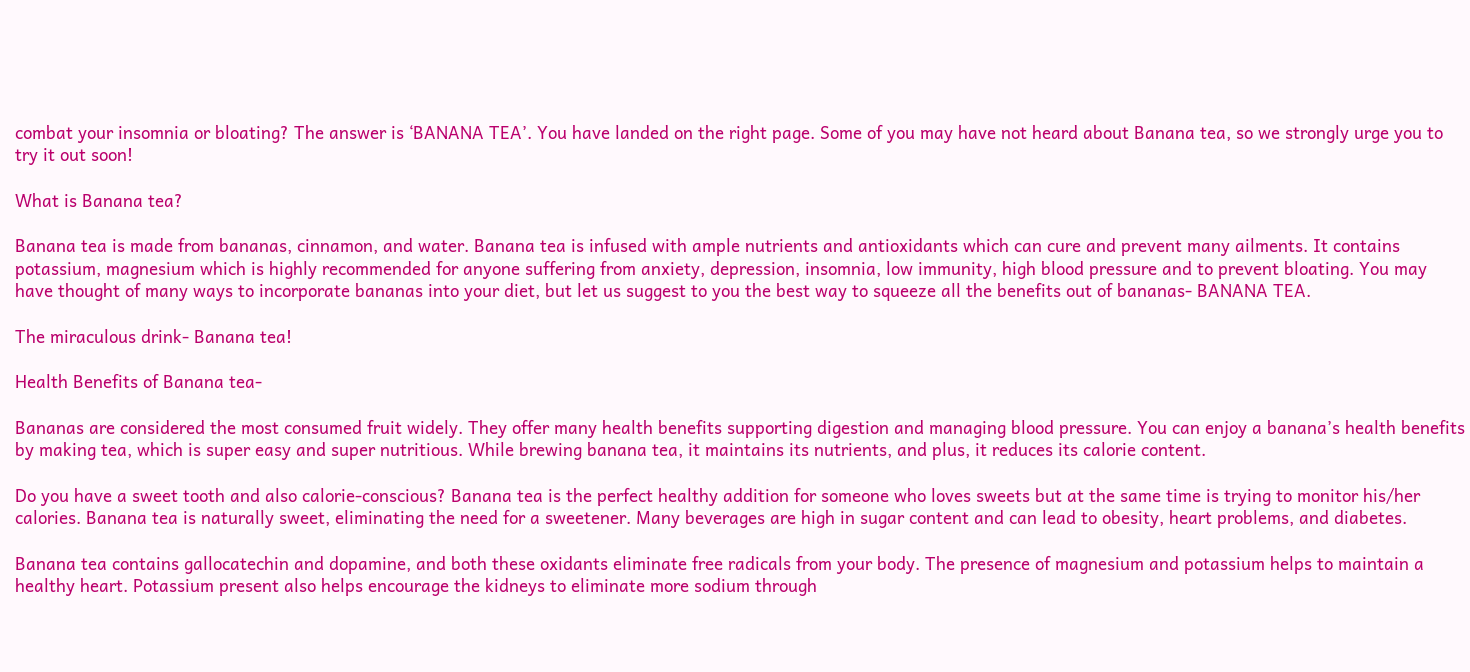combat your insomnia or bloating? The answer is ‘BANANA TEA’. You have landed on the right page. Some of you may have not heard about Banana tea, so we strongly urge you to try it out soon!

What is Banana tea?

Banana tea is made from bananas, cinnamon, and water. Banana tea is infused with ample nutrients and antioxidants which can cure and prevent many ailments. It contains potassium, magnesium which is highly recommended for anyone suffering from anxiety, depression, insomnia, low immunity, high blood pressure and to prevent bloating. You may have thought of many ways to incorporate bananas into your diet, but let us suggest to you the best way to squeeze all the benefits out of bananas- BANANA TEA.

The miraculous drink- Banana tea!

Health Benefits of Banana tea-

Bananas are considered the most consumed fruit widely. They offer many health benefits supporting digestion and managing blood pressure. You can enjoy a banana’s health benefits by making tea, which is super easy and super nutritious. While brewing banana tea, it maintains its nutrients, and plus, it reduces its calorie content.

Do you have a sweet tooth and also calorie-conscious? Banana tea is the perfect healthy addition for someone who loves sweets but at the same time is trying to monitor his/her calories. Banana tea is naturally sweet, eliminating the need for a sweetener. Many beverages are high in sugar content and can lead to obesity, heart problems, and diabetes.

Banana tea contains gallocatechin and dopamine, and both these oxidants eliminate free radicals from your body. The presence of magnesium and potassium helps to maintain a healthy heart. Potassium present also helps encourage the kidneys to eliminate more sodium through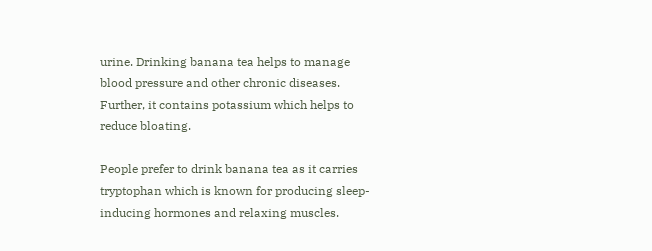urine. Drinking banana tea helps to manage blood pressure and other chronic diseases. Further, it contains potassium which helps to reduce bloating.

People prefer to drink banana tea as it carries tryptophan which is known for producing sleep-inducing hormones and relaxing muscles.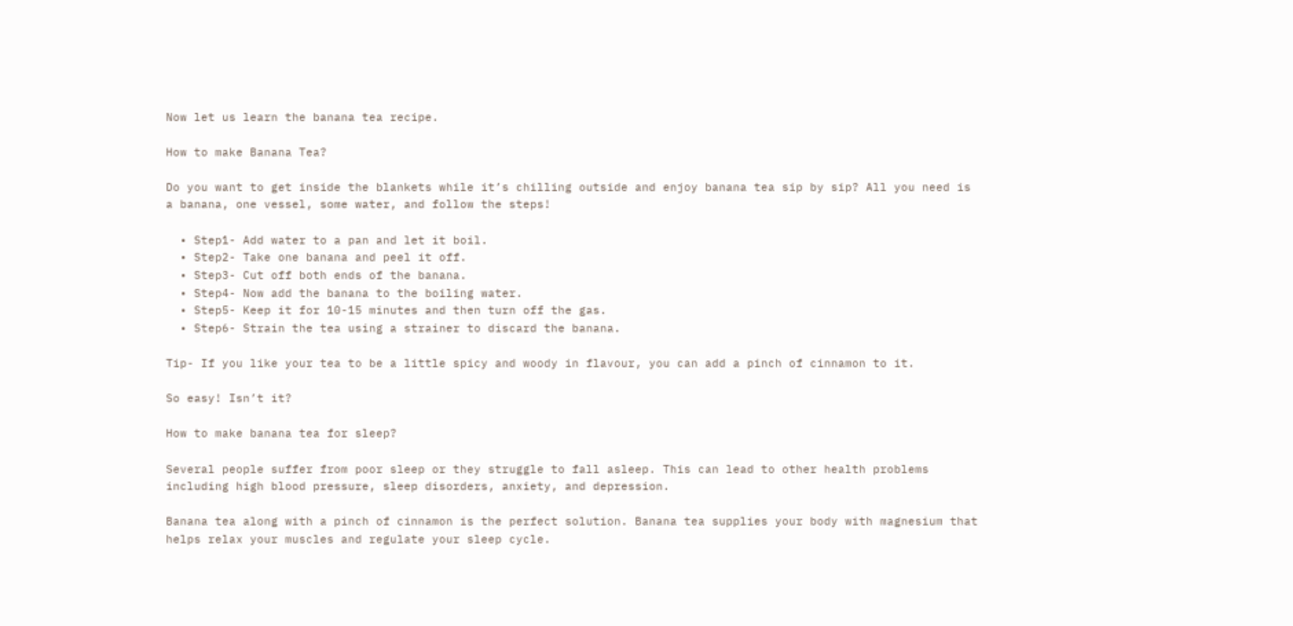Now let us learn the banana tea recipe.

How to make Banana Tea?

Do you want to get inside the blankets while it’s chilling outside and enjoy banana tea sip by sip? All you need is a banana, one vessel, some water, and follow the steps!

  • Step1- Add water to a pan and let it boil.
  • Step2- Take one banana and peel it off.
  • Step3- Cut off both ends of the banana.
  • Step4- Now add the banana to the boiling water.
  • Step5- Keep it for 10-15 minutes and then turn off the gas.
  • Step6- Strain the tea using a strainer to discard the banana.

Tip- If you like your tea to be a little spicy and woody in flavour, you can add a pinch of cinnamon to it.

So easy! Isn’t it?

How to make banana tea for sleep?

Several people suffer from poor sleep or they struggle to fall asleep. This can lead to other health problems including high blood pressure, sleep disorders, anxiety, and depression.

Banana tea along with a pinch of cinnamon is the perfect solution. Banana tea supplies your body with magnesium that helps relax your muscles and regulate your sleep cycle.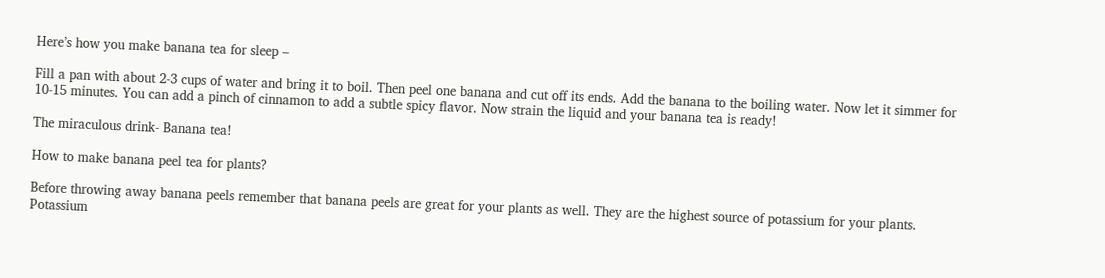Here’s how you make banana tea for sleep –

Fill a pan with about 2-3 cups of water and bring it to boil. Then peel one banana and cut off its ends. Add the banana to the boiling water. Now let it simmer for 10-15 minutes. You can add a pinch of cinnamon to add a subtle spicy flavor. Now strain the liquid and your banana tea is ready!

The miraculous drink- Banana tea!

How to make banana peel tea for plants?

Before throwing away banana peels remember that banana peels are great for your plants as well. They are the highest source of potassium for your plants. Potassium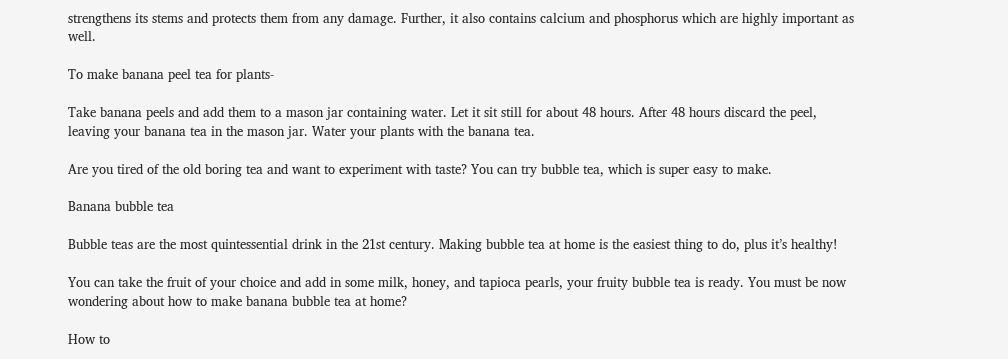strengthens its stems and protects them from any damage. Further, it also contains calcium and phosphorus which are highly important as well.

To make banana peel tea for plants-

Take banana peels and add them to a mason jar containing water. Let it sit still for about 48 hours. After 48 hours discard the peel, leaving your banana tea in the mason jar. Water your plants with the banana tea.

Are you tired of the old boring tea and want to experiment with taste? You can try bubble tea, which is super easy to make.

Banana bubble tea

Bubble teas are the most quintessential drink in the 21st century. Making bubble tea at home is the easiest thing to do, plus it’s healthy!

You can take the fruit of your choice and add in some milk, honey, and tapioca pearls, your fruity bubble tea is ready. You must be now wondering about how to make banana bubble tea at home?

How to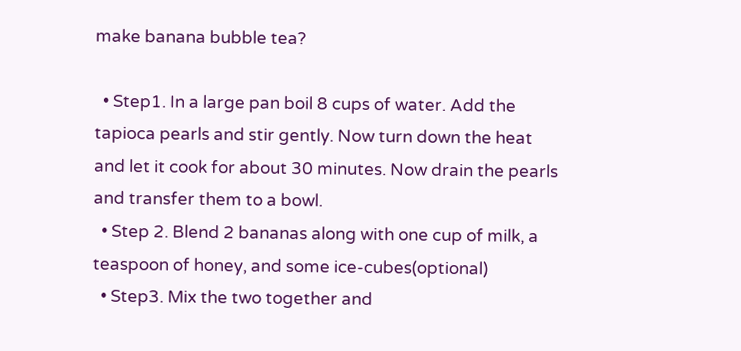make banana bubble tea?

  • Step1. In a large pan boil 8 cups of water. Add the tapioca pearls and stir gently. Now turn down the heat and let it cook for about 30 minutes. Now drain the pearls and transfer them to a bowl.
  • Step 2. Blend 2 bananas along with one cup of milk, a teaspoon of honey, and some ice-cubes(optional)
  • Step3. Mix the two together and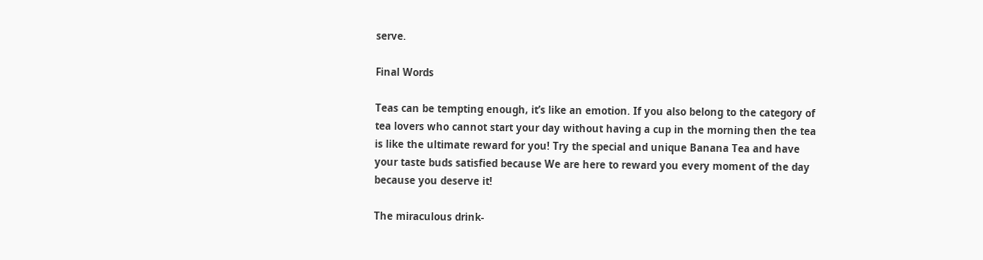serve.

Final Words

Teas can be tempting enough, it’s like an emotion. If you also belong to the category of tea lovers who cannot start your day without having a cup in the morning then the tea is like the ultimate reward for you! Try the special and unique Banana Tea and have your taste buds satisfied because We are here to reward you every moment of the day because you deserve it!

The miraculous drink-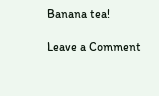Banana tea!

Leave a Comment